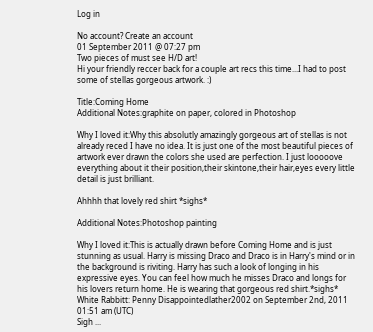Log in

No account? Create an account
01 September 2011 @ 07:27 pm
Two pieces of must see H/D art!
Hi your friendly reccer back for a couple art recs this time...I had to post some of stellas gorgeous artwork. :)

Title:Coming Home
Additional Notes:graphite on paper, colored in Photoshop

Why I loved it:Why this absolutly amazingly gorgeous art of stellas is not already reced I have no idea. It is just one of the most beautiful pieces of artwork ever drawn the colors she used are perfection. I just looooove everything about it their position,their skintone,their hair,eyes every little detail is just brilliant.

Ahhhh that lovely red shirt *sighs*

Additional Notes:Photoshop painting

Why I loved it:This is actually drawn before Coming Home and is just stunning as usual. Harry is missing Draco and Draco is in Harry's mind or in the background is riviting. Harry has such a look of longing in his expressive eyes. You can feel how much he misses Draco and longs for his lovers return home. He is wearing that gorgeous red shirt.*sighs*
White Rabbitt: Penny Disappointedlather2002 on September 2nd, 2011 01:51 am (UTC)
Sigh ...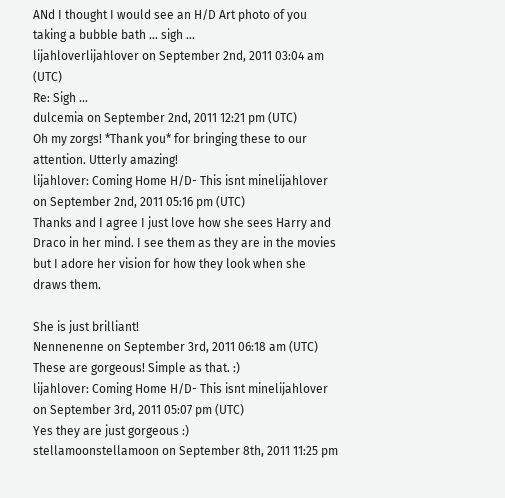ANd I thought I would see an H/D Art photo of you taking a bubble bath ... sigh ...
lijahloverlijahlover on September 2nd, 2011 03:04 am (UTC)
Re: Sigh ...
dulcemia on September 2nd, 2011 12:21 pm (UTC)
Oh my zorgs! *Thank you* for bringing these to our attention. Utterly amazing!
lijahlover: Coming Home H/D- This isnt minelijahlover on September 2nd, 2011 05:16 pm (UTC)
Thanks and I agree I just love how she sees Harry and Draco in her mind. I see them as they are in the movies but I adore her vision for how they look when she draws them.

She is just brilliant!
Nennenenne on September 3rd, 2011 06:18 am (UTC)
These are gorgeous! Simple as that. :)
lijahlover: Coming Home H/D- This isnt minelijahlover on September 3rd, 2011 05:07 pm (UTC)
Yes they are just gorgeous :)
stellamoonstellamoon on September 8th, 2011 11:25 pm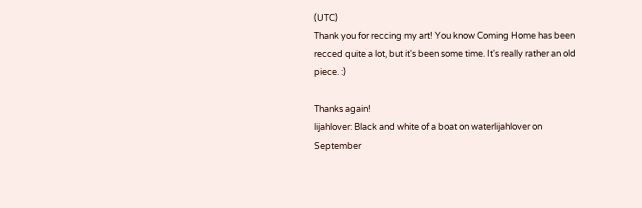(UTC)
Thank you for reccing my art! You know Coming Home has been recced quite a lot, but it's been some time. It's really rather an old piece. :)

Thanks again!
lijahlover: Black and white of a boat on waterlijahlover on September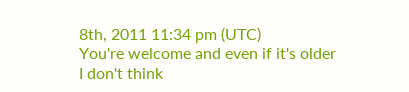8th, 2011 11:34 pm (UTC)
You're welcome and even if it's older I don't think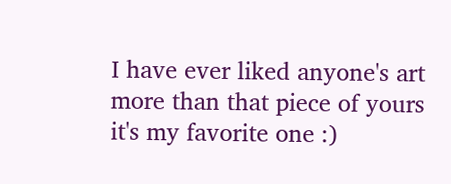I have ever liked anyone's art more than that piece of yours it's my favorite one :)